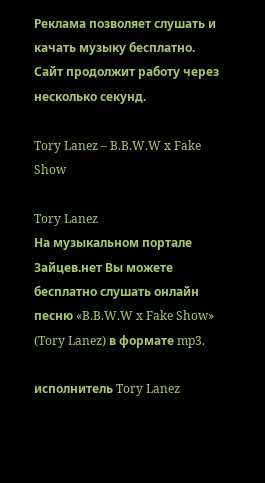Реклама позволяет слушать и качать музыку бесплатно.
Сайт продолжит работу через несколько секунд.

Tory Lanez – B.B.W.W x Fake Show

Tory Lanez
На музыкальном портале Зайцев.нет Вы можете бесплатно слушать онлайн песню «B.B.W.W x Fake Show» (Tory Lanez) в формате mp3.

исполнитель Tory Lanez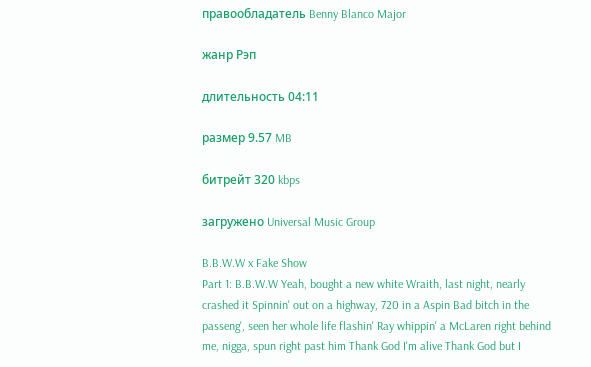правообладатель Benny Blanco Major

жанр Рэп

длительность 04:11

размер 9.57 MB

битрейт 320 kbps

загружено Universal Music Group

B.B.W.W x Fake Show
Part 1: B.B.W.W Yeah, bought a new white Wraith, last night, nearly crashed it Spinnin' out on a highway, 720 in a Aspin Bad bitch in the passeng', seen her whole life flashin' Ray whippin' a McLaren right behind me, nigga, spun right past him Thank God I'm alive Thank God but I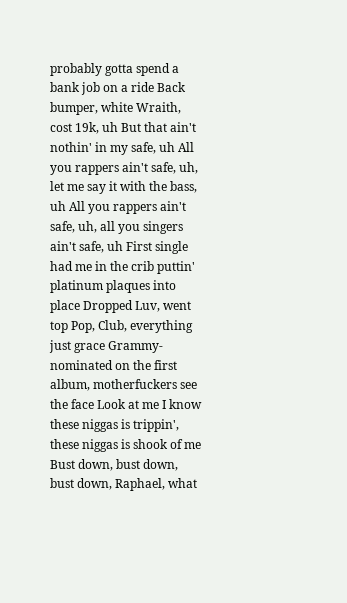probably gotta spend a bank job on a ride Back bumper, white Wraith, cost 19k, uh But that ain't nothin' in my safe, uh All you rappers ain't safe, uh, let me say it with the bass, uh All you rappers ain't safe, uh, all you singers ain't safe, uh First single had me in the crib puttin' platinum plaques into place Dropped Luv, went top Pop, Club, everything just grace Grammy-nominated on the first album, motherfuckers see the face Look at me I know these niggas is trippin', these niggas is shook of me Bust down, bust down, bust down, Raphael, what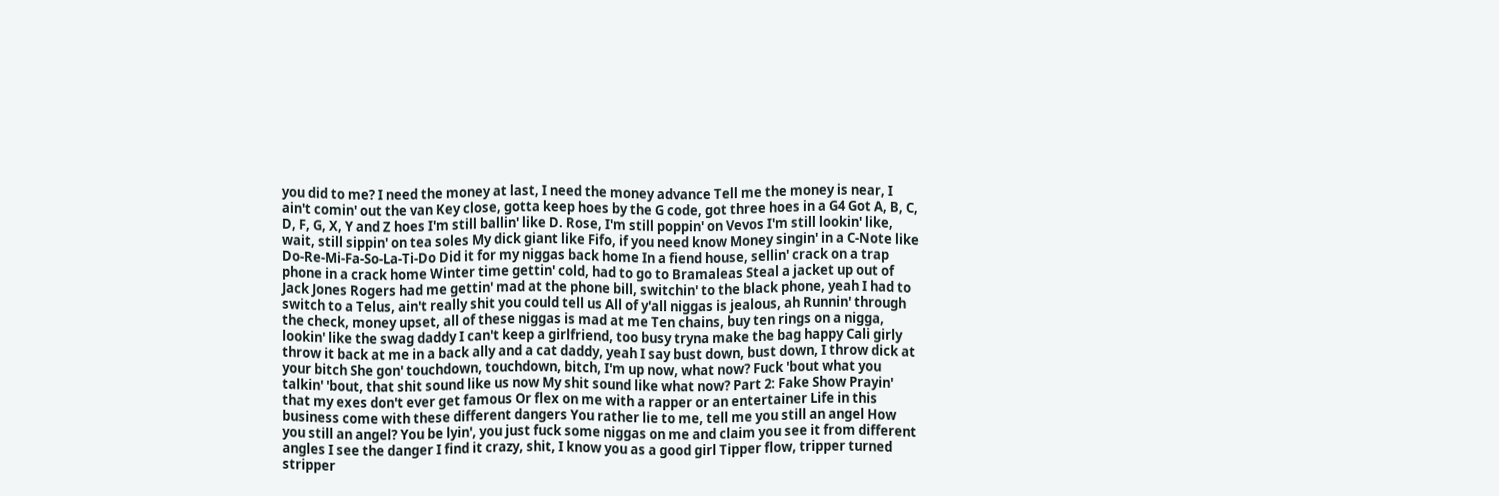you did to me? I need the money at last, I need the money advance Tell me the money is near, I ain't comin' out the van Key close, gotta keep hoes by the G code, got three hoes in a G4 Got A, B, C, D, F, G, X, Y and Z hoes I'm still ballin' like D. Rose, I'm still poppin' on Vevos I'm still lookin' like, wait, still sippin' on tea soles My dick giant like Fifo, if you need know Money singin' in a C-Note like Do-Re-Mi-Fa-So-La-Ti-Do Did it for my niggas back home In a fiend house, sellin' crack on a trap phone in a crack home Winter time gettin' cold, had to go to Bramaleas Steal a jacket up out of Jack Jones Rogers had me gettin' mad at the phone bill, switchin' to the black phone, yeah I had to switch to a Telus, ain't really shit you could tell us All of y'all niggas is jealous, ah Runnin' through the check, money upset, all of these niggas is mad at me Ten chains, buy ten rings on a nigga, lookin' like the swag daddy I can't keep a girlfriend, too busy tryna make the bag happy Cali girly throw it back at me in a back ally and a cat daddy, yeah I say bust down, bust down, I throw dick at your bitch She gon' touchdown, touchdown, bitch, I'm up now, what now? Fuck 'bout what you talkin' 'bout, that shit sound like us now My shit sound like what now? Part 2: Fake Show Prayin' that my exes don't ever get famous Or flex on me with a rapper or an entertainer Life in this business come with these different dangers You rather lie to me, tell me you still an angel How you still an angel? You be lyin', you just fuck some niggas on me and claim you see it from different angles I see the danger I find it crazy, shit, I know you as a good girl Tipper flow, tripper turned stripper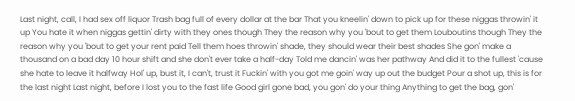Last night, call, I had sex off liquor Trash bag full of every dollar at the bar That you kneelin' down to pick up for these niggas throwin' it up You hate it when niggas gettin' dirty with they ones though They the reason why you 'bout to get them Louboutins though They the reason why you 'bout to get your rent paid Tell them hoes throwin' shade, they should wear their best shades She gon' make a thousand on a bad day 10 hour shift and she don't ever take a half-day Told me dancin' was her pathway And did it to the fullest 'cause she hate to leave it halfway Hol' up, bust it, I can't, trust it Fuckin' with you got me goin' way up out the budget Pour a shot up, this is for the last night Last night, before I lost you to the fast life Good girl gone bad, you gon' do your thing Anything to get the bag, gon'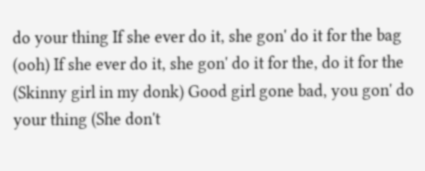do your thing If she ever do it, she gon' do it for the bag (ooh) If she ever do it, she gon' do it for the, do it for the (Skinny girl in my donk) Good girl gone bad, you gon' do your thing (She don't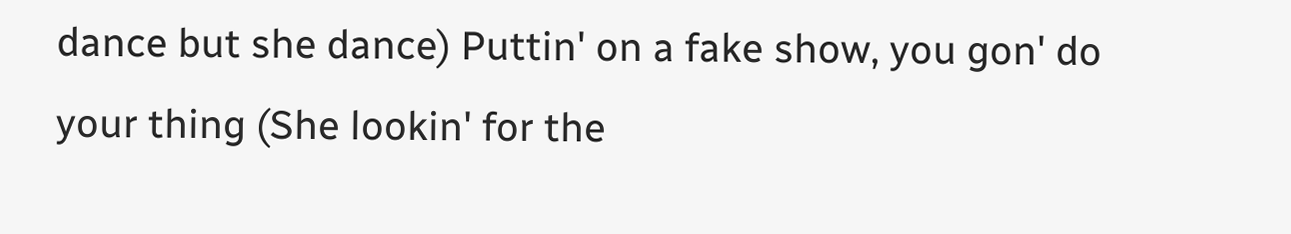dance but she dance) Puttin' on a fake show, you gon' do your thing (She lookin' for the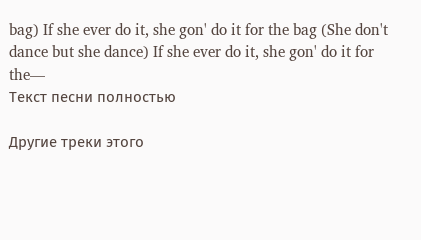bag) If she ever do it, she gon' do it for the bag (She don't dance but she dance) If she ever do it, she gon' do it for the—
Текст песни полностью

Другие треки этого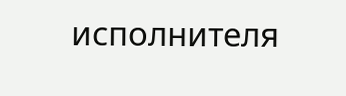исполнителя